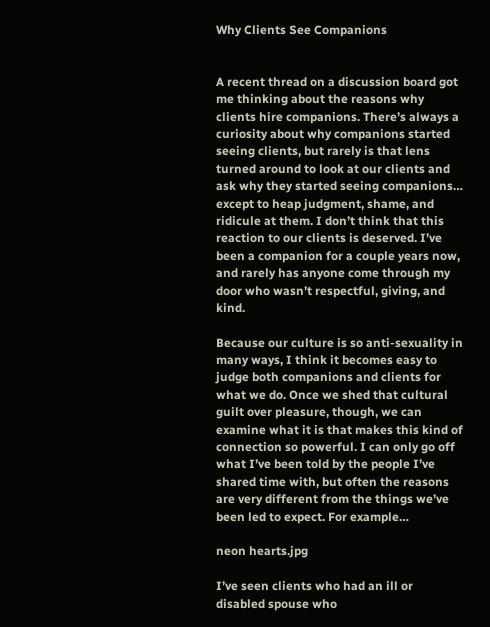Why Clients See Companions


A recent thread on a discussion board got me thinking about the reasons why clients hire companions. There’s always a curiosity about why companions started seeing clients, but rarely is that lens turned around to look at our clients and ask why they started seeing companions… except to heap judgment, shame, and ridicule at them. I don’t think that this reaction to our clients is deserved. I’ve been a companion for a couple years now, and rarely has anyone come through my door who wasn’t respectful, giving, and kind.

Because our culture is so anti-sexuality in many ways, I think it becomes easy to judge both companions and clients for what we do. Once we shed that cultural guilt over pleasure, though, we can examine what it is that makes this kind of connection so powerful. I can only go off what I’ve been told by the people I’ve shared time with, but often the reasons are very different from the things we’ve been led to expect. For example…

neon hearts.jpg

I’ve seen clients who had an ill or disabled spouse who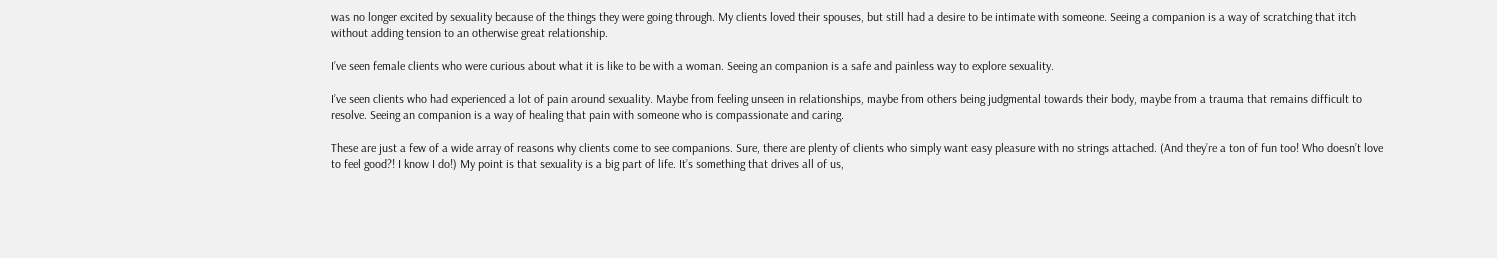was no longer excited by sexuality because of the things they were going through. My clients loved their spouses, but still had a desire to be intimate with someone. Seeing a companion is a way of scratching that itch without adding tension to an otherwise great relationship.

I’ve seen female clients who were curious about what it is like to be with a woman. Seeing an companion is a safe and painless way to explore sexuality.

I’ve seen clients who had experienced a lot of pain around sexuality. Maybe from feeling unseen in relationships, maybe from others being judgmental towards their body, maybe from a trauma that remains difficult to resolve. Seeing an companion is a way of healing that pain with someone who is compassionate and caring.

These are just a few of a wide array of reasons why clients come to see companions. Sure, there are plenty of clients who simply want easy pleasure with no strings attached. (And they’re a ton of fun too! Who doesn’t love to feel good?! I know I do!) My point is that sexuality is a big part of life. It’s something that drives all of us,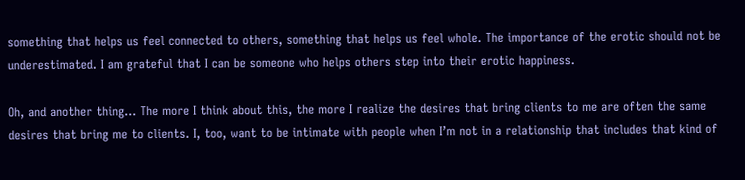something that helps us feel connected to others, something that helps us feel whole. The importance of the erotic should not be underestimated. I am grateful that I can be someone who helps others step into their erotic happiness.

Oh, and another thing… The more I think about this, the more I realize the desires that bring clients to me are often the same desires that bring me to clients. I, too, want to be intimate with people when I’m not in a relationship that includes that kind of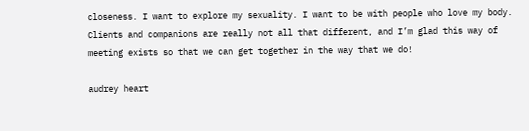closeness. I want to explore my sexuality. I want to be with people who love my body. Clients and companions are really not all that different, and I’m glad this way of meeting exists so that we can get together in the way that we do!

audrey heart